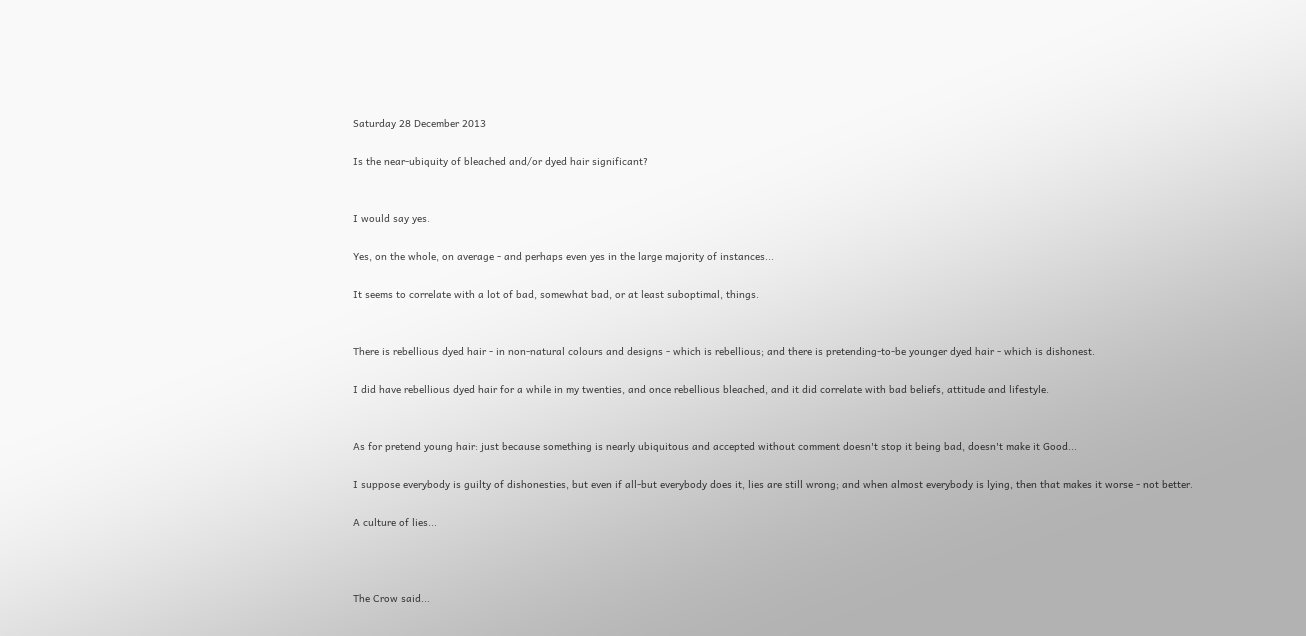Saturday 28 December 2013

Is the near-ubiquity of bleached and/or dyed hair significant?


I would say yes.

Yes, on the whole, on average - and perhaps even yes in the large majority of instances...

It seems to correlate with a lot of bad, somewhat bad, or at least suboptimal, things.


There is rebellious dyed hair - in non-natural colours and designs - which is rebellious; and there is pretending-to-be younger dyed hair - which is dishonest.

I did have rebellious dyed hair for a while in my twenties, and once rebellious bleached, and it did correlate with bad beliefs, attitude and lifestyle.


As for pretend young hair: just because something is nearly ubiquitous and accepted without comment doesn't stop it being bad, doesn't make it Good...

I suppose everybody is guilty of dishonesties, but even if all-but everybody does it, lies are still wrong; and when almost everybody is lying, then that makes it worse - not better.

A culture of lies...



The Crow said...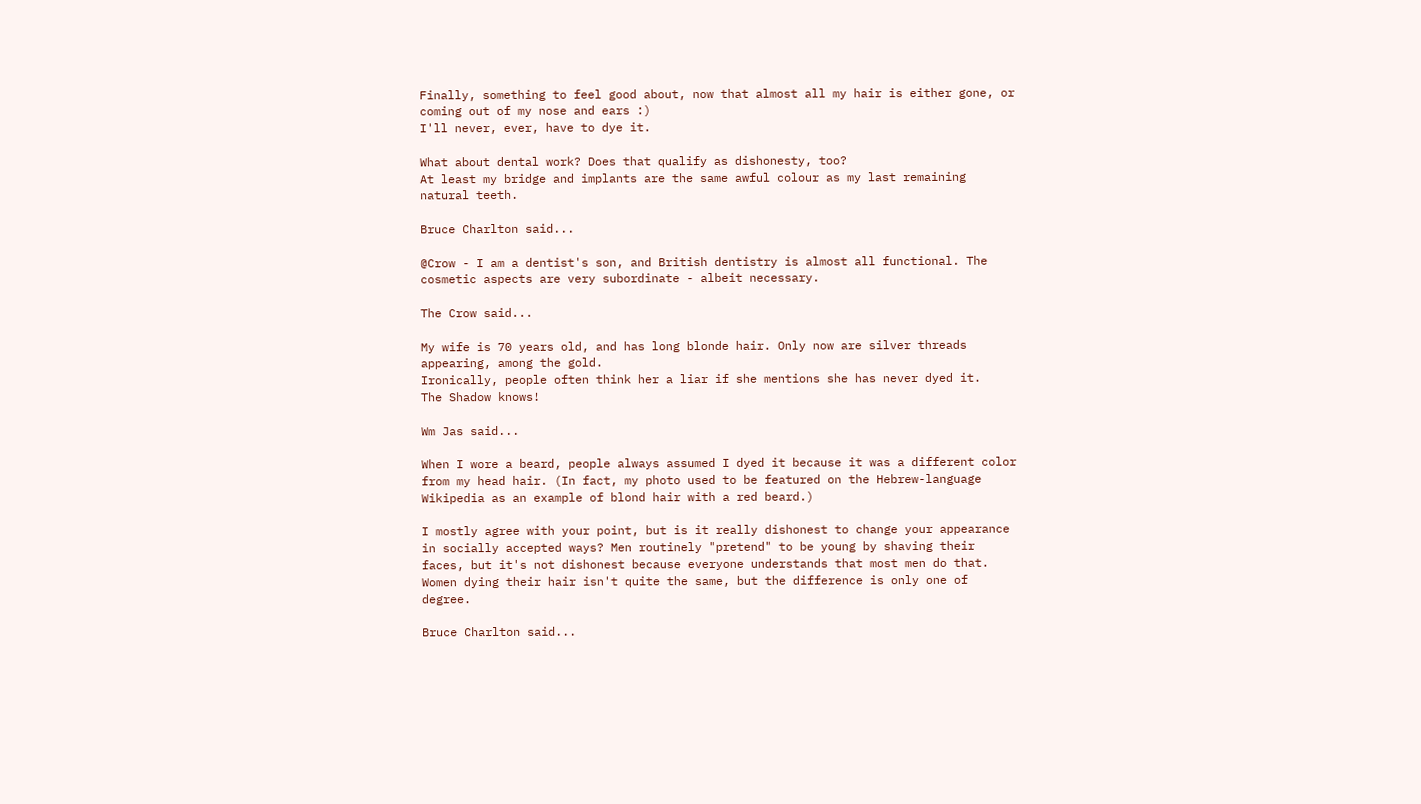Finally, something to feel good about, now that almost all my hair is either gone, or coming out of my nose and ears :)
I'll never, ever, have to dye it.

What about dental work? Does that qualify as dishonesty, too?
At least my bridge and implants are the same awful colour as my last remaining natural teeth.

Bruce Charlton said...

@Crow - I am a dentist's son, and British dentistry is almost all functional. The cosmetic aspects are very subordinate - albeit necessary.

The Crow said...

My wife is 70 years old, and has long blonde hair. Only now are silver threads appearing, among the gold.
Ironically, people often think her a liar if she mentions she has never dyed it.
The Shadow knows!

Wm Jas said...

When I wore a beard, people always assumed I dyed it because it was a different color from my head hair. (In fact, my photo used to be featured on the Hebrew-language Wikipedia as an example of blond hair with a red beard.)

I mostly agree with your point, but is it really dishonest to change your appearance in socially accepted ways? Men routinely "pretend" to be young by shaving their faces, but it's not dishonest because everyone understands that most men do that. Women dying their hair isn't quite the same, but the difference is only one of degree.

Bruce Charlton said...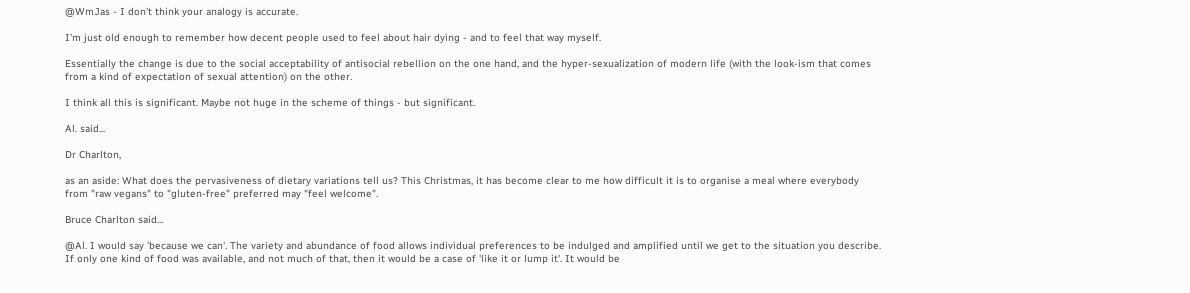@WmJas - I don't think your analogy is accurate.

I'm just old enough to remember how decent people used to feel about hair dying - and to feel that way myself.

Essentially the change is due to the social acceptability of antisocial rebellion on the one hand, and the hyper-sexualization of modern life (with the look-ism that comes from a kind of expectation of sexual attention) on the other.

I think all this is significant. Maybe not huge in the scheme of things - but significant.

Al. said...

Dr Charlton,

as an aside: What does the pervasiveness of dietary variations tell us? This Christmas, it has become clear to me how difficult it is to organise a meal where everybody from "raw vegans" to "gluten-free" preferred may "feel welcome".

Bruce Charlton said...

@Al. I would say 'because we can'. The variety and abundance of food allows individual preferences to be indulged and amplified until we get to the situation you describe. If only one kind of food was available, and not much of that, then it would be a case of 'like it or lump it'. It would be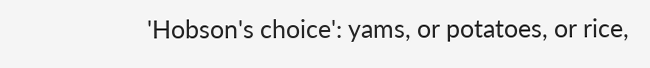'Hobson's choice': yams, or potatoes, or rice,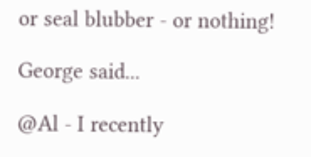or seal blubber - or nothing!

George said...

@Al - I recently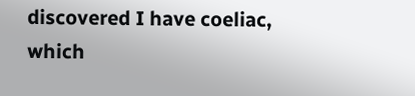discovered I have coeliac, which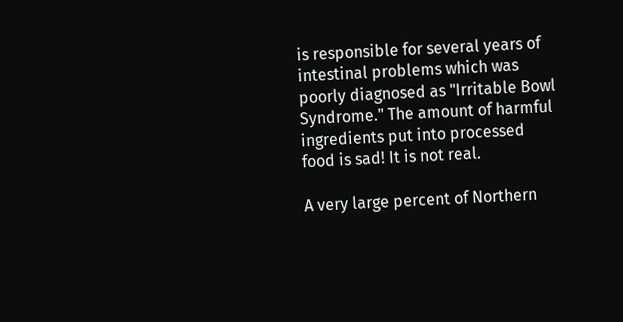is responsible for several years of intestinal problems which was poorly diagnosed as "Irritable Bowl Syndrome." The amount of harmful ingredients put into processed food is sad! It is not real.

A very large percent of Northern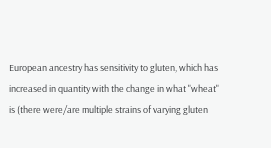European ancestry has sensitivity to gluten, which has increased in quantity with the change in what "wheat" is (there were/are multiple strains of varying gluten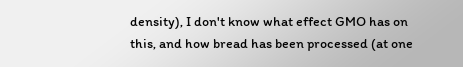density), I don't know what effect GMO has on this, and how bread has been processed (at one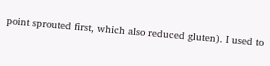point sprouted first, which also reduced gluten). I used to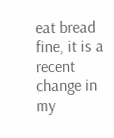eat bread fine, it is a recent change in my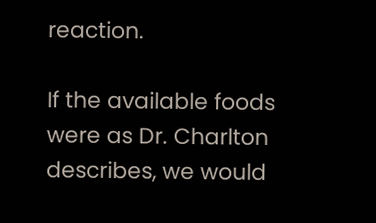reaction.

If the available foods were as Dr. Charlton describes, we would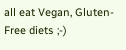all eat Vegan, Gluten-Free diets ;-)